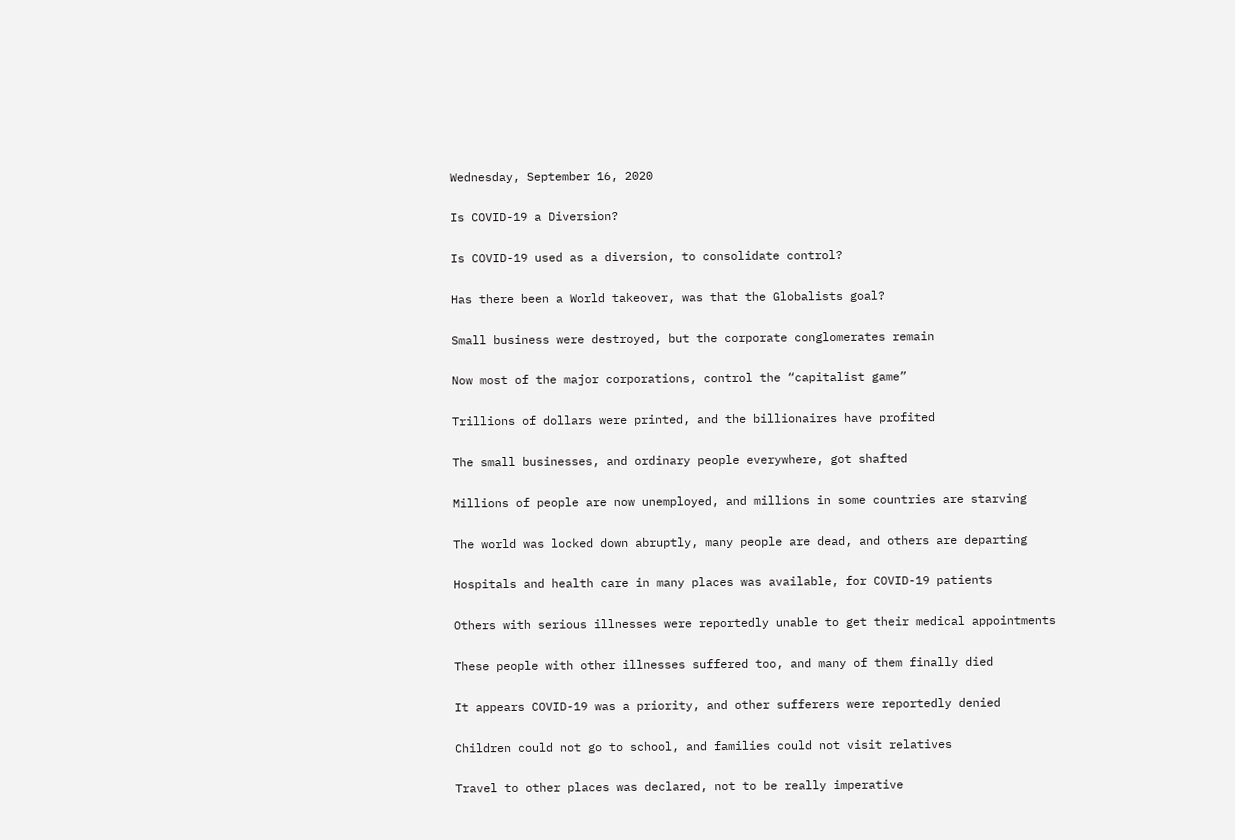Wednesday, September 16, 2020

Is COVID-19 a Diversion?

Is COVID-19 used as a diversion, to consolidate control?

Has there been a World takeover, was that the Globalists goal?

Small business were destroyed, but the corporate conglomerates remain

Now most of the major corporations, control the “capitalist game”

Trillions of dollars were printed, and the billionaires have profited

The small businesses, and ordinary people everywhere, got shafted

Millions of people are now unemployed, and millions in some countries are starving

The world was locked down abruptly, many people are dead, and others are departing

Hospitals and health care in many places was available, for COVID-19 patients

Others with serious illnesses were reportedly unable to get their medical appointments

These people with other illnesses suffered too, and many of them finally died

It appears COVID-19 was a priority, and other sufferers were reportedly denied

Children could not go to school, and families could not visit relatives

Travel to other places was declared, not to be really imperative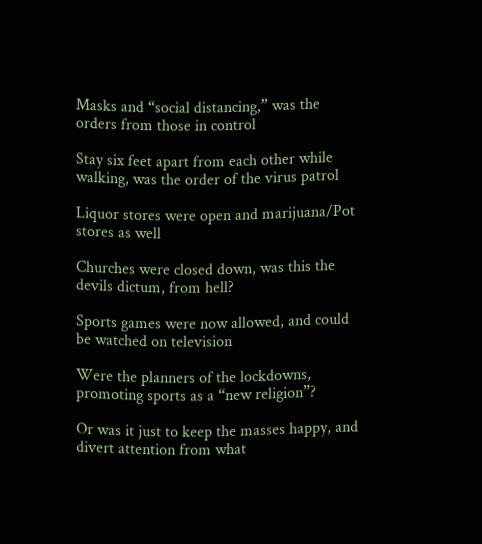Masks and “social distancing,” was the orders from those in control

Stay six feet apart from each other while walking, was the order of the virus patrol

Liquor stores were open and marijuana/Pot stores as well

Churches were closed down, was this the devils dictum, from hell?

Sports games were now allowed, and could be watched on television

Were the planners of the lockdowns, promoting sports as a “new religion”?

Or was it just to keep the masses happy, and divert attention from what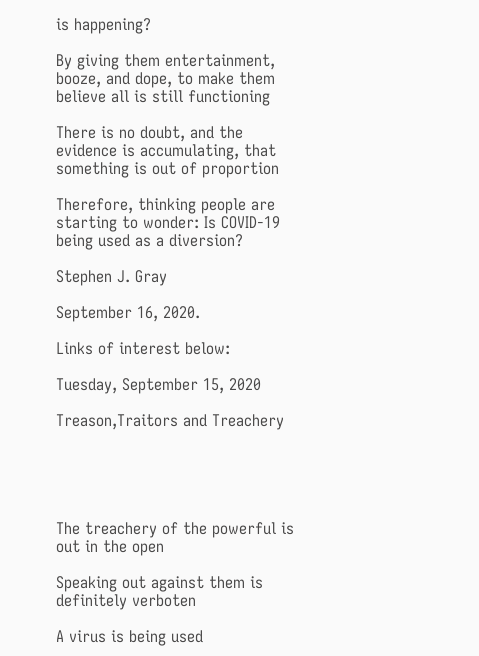is happening?

By giving them entertainment, booze, and dope, to make them believe all is still functioning

There is no doubt, and the evidence is accumulating, that something is out of proportion

Therefore, thinking people are starting to wonder: Is COVID-19 being used as a diversion?

Stephen J. Gray

September 16, 2020.

Links of interest below:

Tuesday, September 15, 2020

Treason,Traitors and Treachery





The treachery of the powerful is out in the open

Speaking out against them is definitely verboten

A virus is being used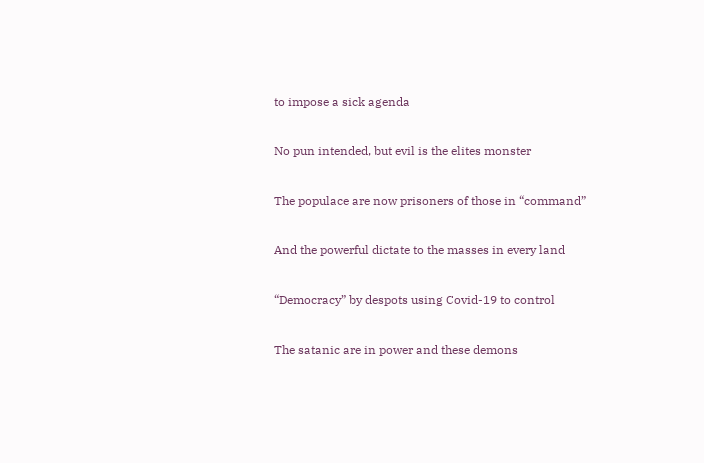to impose a sick agenda

No pun intended, but evil is the elites monster

The populace are now prisoners of those in “command”

And the powerful dictate to the masses in every land

“Democracy” by despots using Covid-19 to control

The satanic are in power and these demons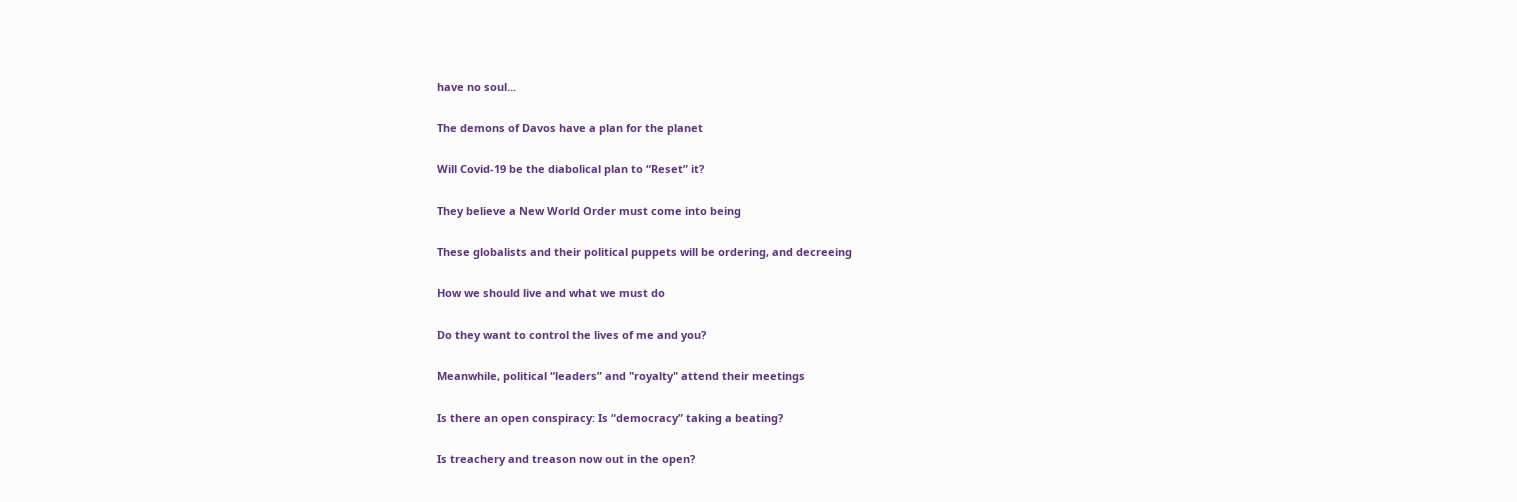have no soul...

The demons of Davos have a plan for the planet

Will Covid-19 be the diabolical plan to “Reset” it?

They believe a New World Order must come into being

These globalists and their political puppets will be ordering, and decreeing

How we should live and what we must do

Do they want to control the lives of me and you?

Meanwhile, political “leaders” and "royalty" attend their meetings

Is there an open conspiracy: Is “democracy” taking a beating?

Is treachery and treason now out in the open?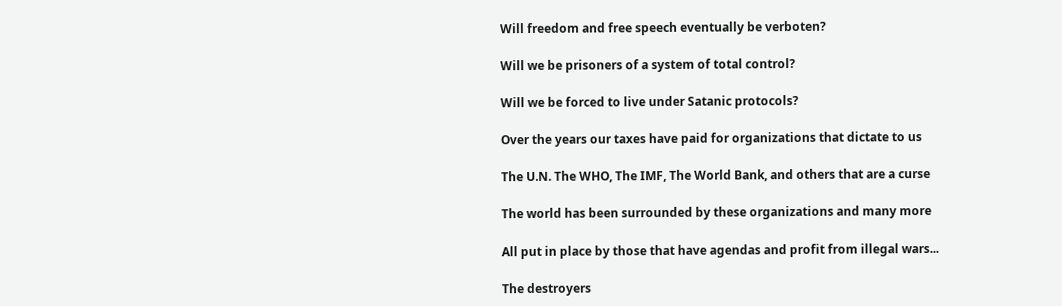Will freedom and free speech eventually be verboten?

Will we be prisoners of a system of total control?

Will we be forced to live under Satanic protocols?

Over the years our taxes have paid for organizations that dictate to us

The U.N. The WHO, The IMF, The World Bank, and others that are a curse

The world has been surrounded by these organizations and many more

All put in place by those that have agendas and profit from illegal wars...

The destroyers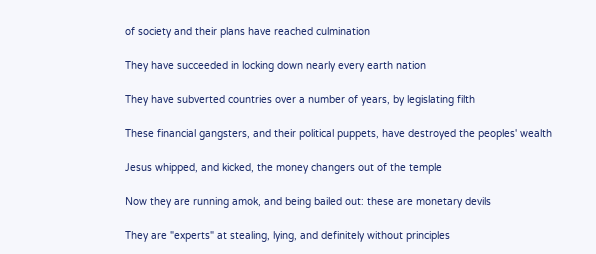of society and their plans have reached culmination

They have succeeded in locking down nearly every earth nation

They have subverted countries over a number of years, by legislating filth

These financial gangsters, and their political puppets, have destroyed the peoples' wealth

Jesus whipped, and kicked, the money changers out of the temple

Now they are running amok, and being bailed out: these are monetary devils

They are "experts" at stealing, lying, and definitely without principles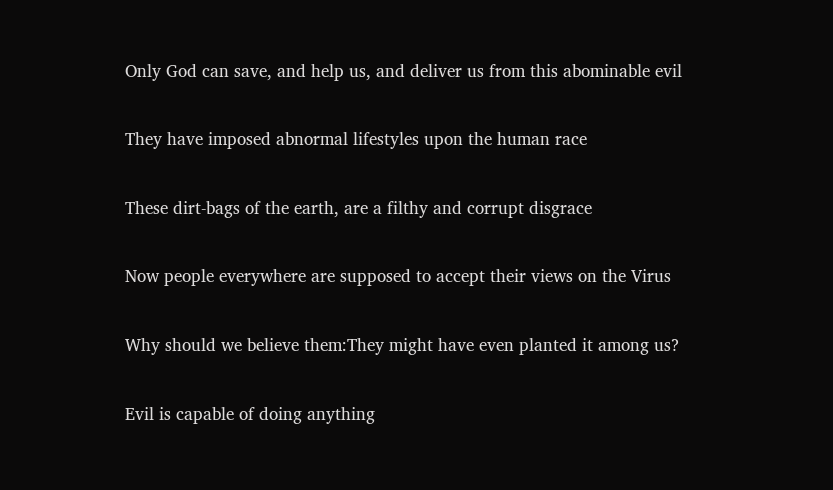Only God can save, and help us, and deliver us from this abominable evil

They have imposed abnormal lifestyles upon the human race

These dirt-bags of the earth, are a filthy and corrupt disgrace

Now people everywhere are supposed to accept their views on the Virus

Why should we believe them:They might have even planted it among us?

Evil is capable of doing anything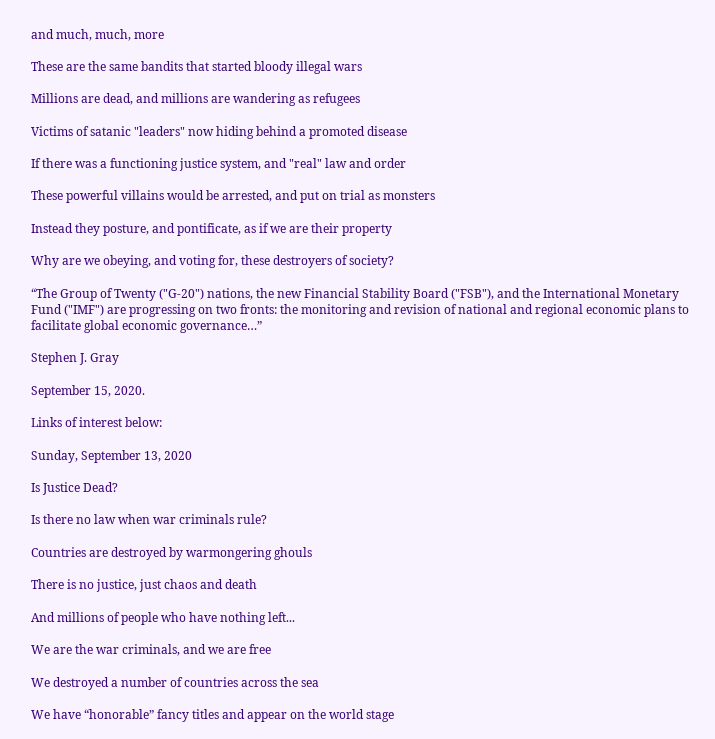and much, much, more

These are the same bandits that started bloody illegal wars

Millions are dead, and millions are wandering as refugees

Victims of satanic "leaders" now hiding behind a promoted disease

If there was a functioning justice system, and "real" law and order

These powerful villains would be arrested, and put on trial as monsters

Instead they posture, and pontificate, as if we are their property

Why are we obeying, and voting for, these destroyers of society?

“The Group of Twenty ("G-20") nations, the new Financial Stability Board ("FSB"), and the International Monetary Fund ("IMF") are progressing on two fronts: the monitoring and revision of national and regional economic plans to facilitate global economic governance…”

Stephen J. Gray

September 15, 2020.

Links of interest below:

Sunday, September 13, 2020

Is Justice Dead?

Is there no law when war criminals rule?

Countries are destroyed by warmongering ghouls

There is no justice, just chaos and death

And millions of people who have nothing left...

We are the war criminals, and we are free

We destroyed a number of countries across the sea

We have “honorable” fancy titles and appear on the world stage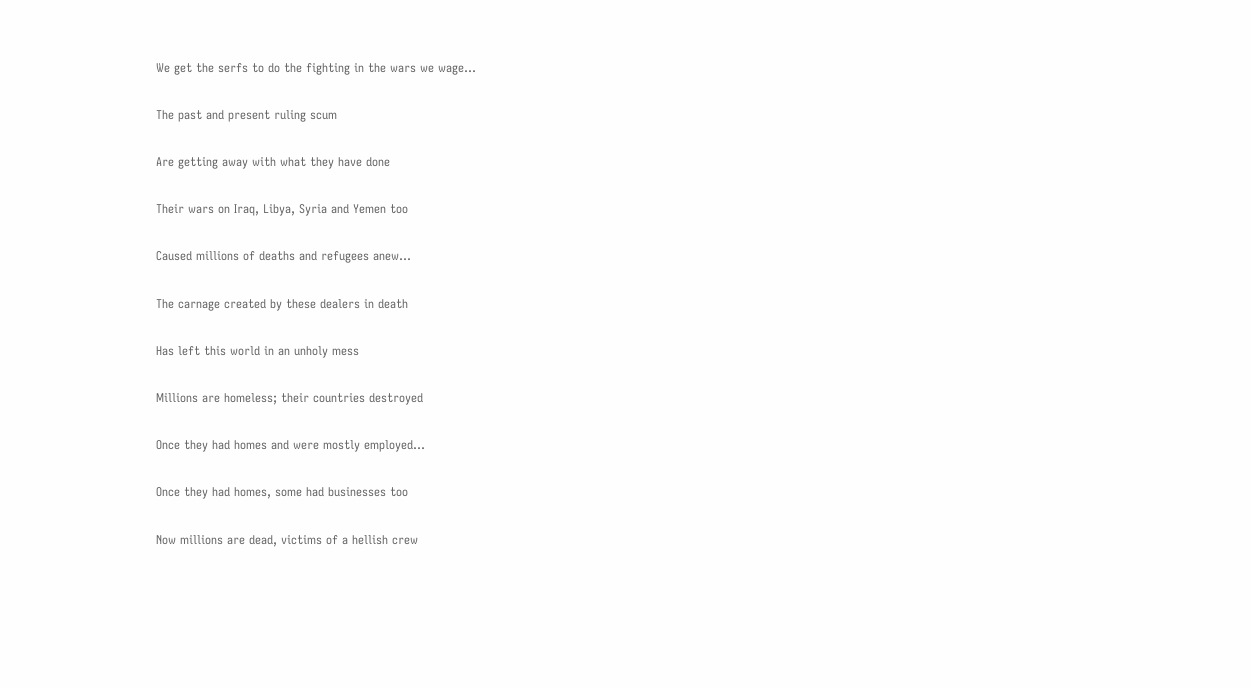We get the serfs to do the fighting in the wars we wage...

The past and present ruling scum

Are getting away with what they have done

Their wars on Iraq, Libya, Syria and Yemen too

Caused millions of deaths and refugees anew...

The carnage created by these dealers in death

Has left this world in an unholy mess

Millions are homeless; their countries destroyed

Once they had homes and were mostly employed...

Once they had homes, some had businesses too

Now millions are dead, victims of a hellish crew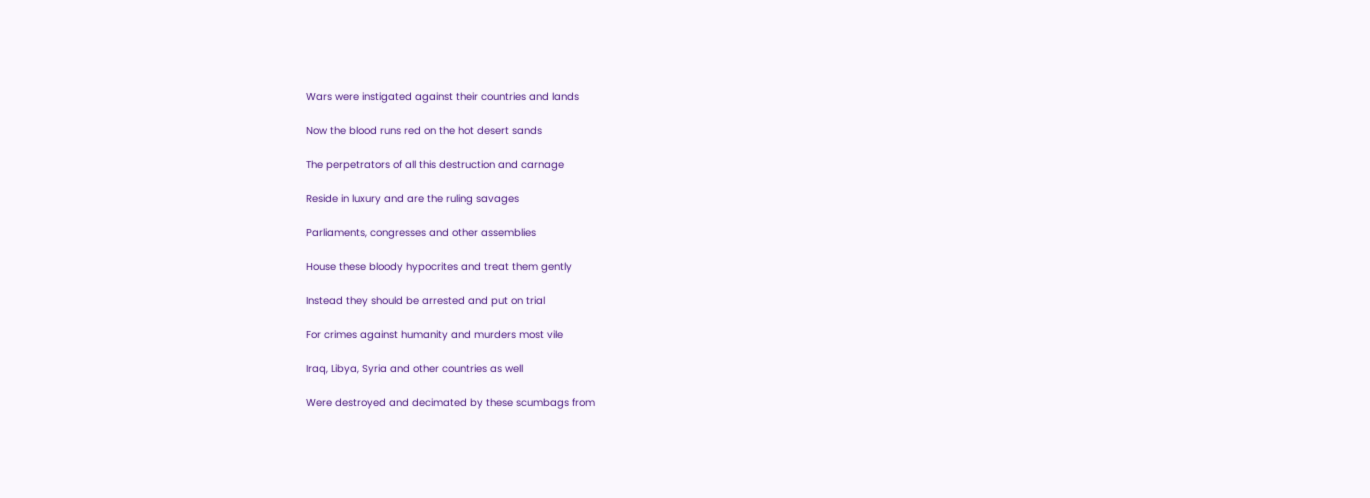Wars were instigated against their countries and lands

Now the blood runs red on the hot desert sands

The perpetrators of all this destruction and carnage

Reside in luxury and are the ruling savages

Parliaments, congresses and other assemblies

House these bloody hypocrites and treat them gently

Instead they should be arrested and put on trial

For crimes against humanity and murders most vile

Iraq, Libya, Syria and other countries as well

Were destroyed and decimated by these scumbags from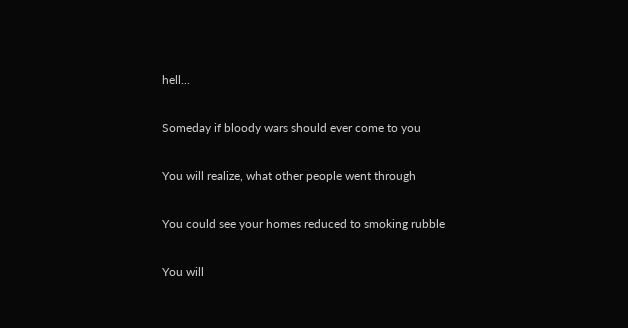hell...

Someday if bloody wars should ever come to you

You will realize, what other people went through

You could see your homes reduced to smoking rubble

You will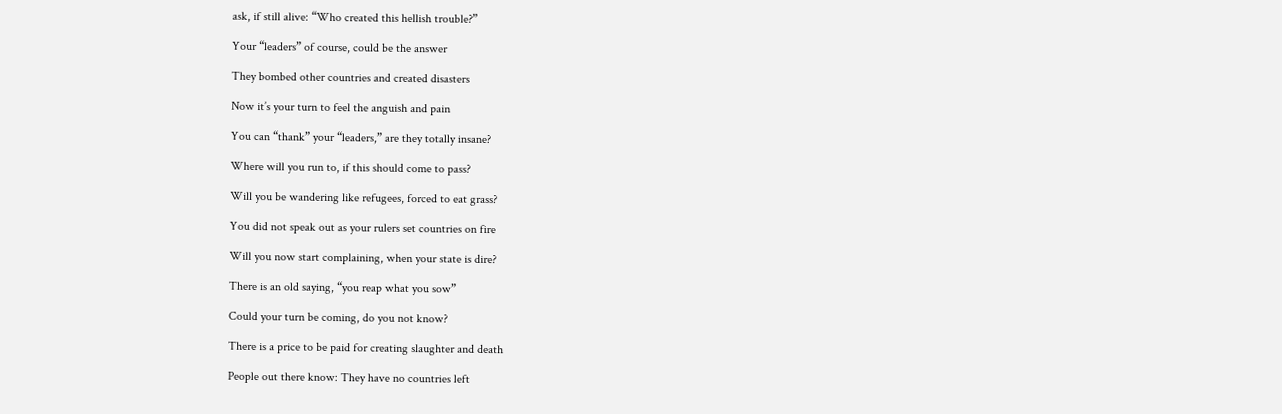ask, if still alive: “Who created this hellish trouble?”

Your “leaders” of course, could be the answer

They bombed other countries and created disasters

Now it’s your turn to feel the anguish and pain

You can “thank” your “leaders,” are they totally insane?

Where will you run to, if this should come to pass?

Will you be wandering like refugees, forced to eat grass?

You did not speak out as your rulers set countries on fire

Will you now start complaining, when your state is dire?

There is an old saying, “you reap what you sow”

Could your turn be coming, do you not know?

There is a price to be paid for creating slaughter and death

People out there know: They have no countries left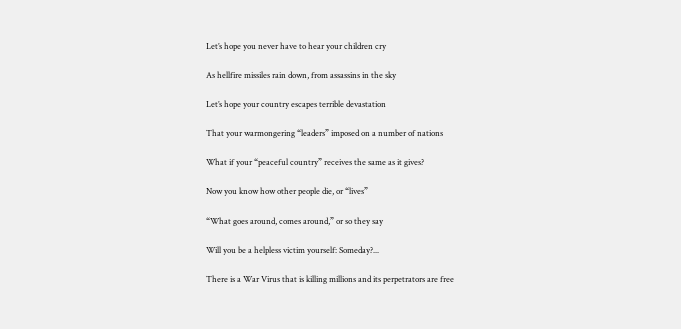Let’s hope you never have to hear your children cry

As hellfire missiles rain down, from assassins in the sky

Let’s hope your country escapes terrible devastation

That your warmongering “leaders” imposed on a number of nations

What if your “peaceful country” receives the same as it gives?

Now you know how other people die, or “lives”

“What goes around, comes around,” or so they say

Will you be a helpless victim yourself: Someday?...

There is a War Virus that is killing millions and its perpetrators are free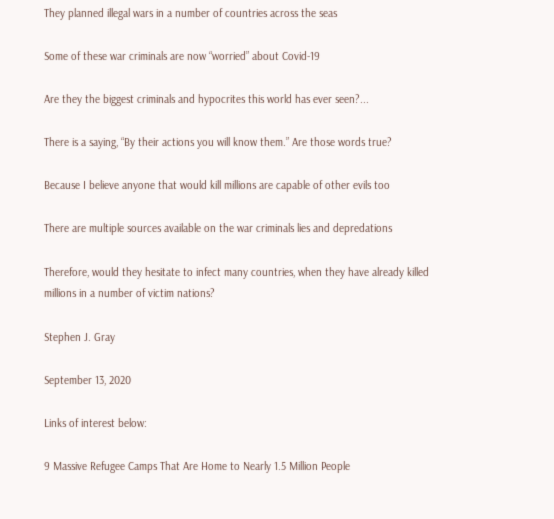They planned illegal wars in a number of countries across the seas

Some of these war criminals are now “worried” about Covid-19

Are they the biggest criminals and hypocrites this world has ever seen?...

There is a saying, “By their actions you will know them.” Are those words true?

Because I believe anyone that would kill millions are capable of other evils too

There are multiple sources available on the war criminals lies and depredations

Therefore, would they hesitate to infect many countries, when they have already killed millions in a number of victim nations?

Stephen J. Gray

September 13, 2020

Links of interest below:

9 Massive Refugee Camps That Are Home to Nearly 1.5 Million People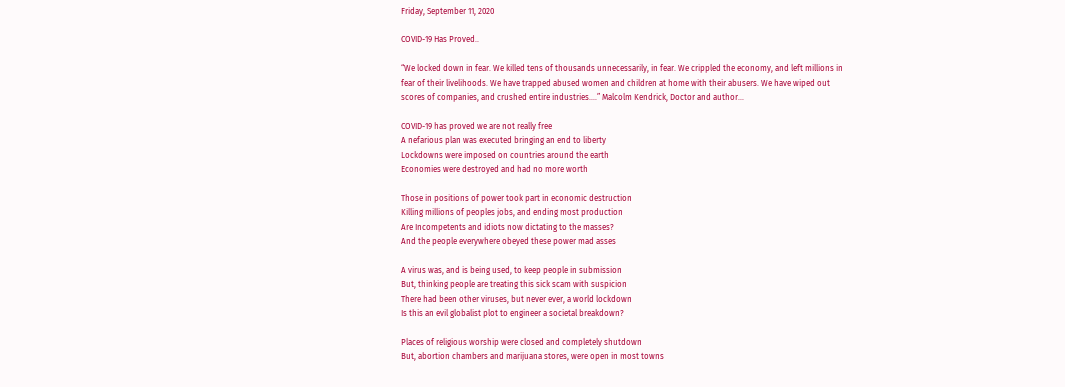Friday, September 11, 2020

COVID-19 Has Proved..

“We locked down in fear. We killed tens of thousands unnecessarily, in fear. We crippled the economy, and left millions in fear of their livelihoods. We have trapped abused women and children at home with their abusers. We have wiped out scores of companies, and crushed entire industries....” Malcolm Kendrick, Doctor and author...

COVID-19 has proved we are not really free
A nefarious plan was executed bringing an end to liberty
Lockdowns were imposed on countries around the earth
Economies were destroyed and had no more worth

Those in positions of power took part in economic destruction
Killing millions of peoples jobs, and ending most production
Are Incompetents and idiots now dictating to the masses?
And the people everywhere obeyed these power mad asses

A virus was, and is being used, to keep people in submission
But, thinking people are treating this sick scam with suspicion
There had been other viruses, but never ever, a world lockdown
Is this an evil globalist plot to engineer a societal breakdown?

Places of religious worship were closed and completely shutdown
But, abortion chambers and marijuana stores, were open in most towns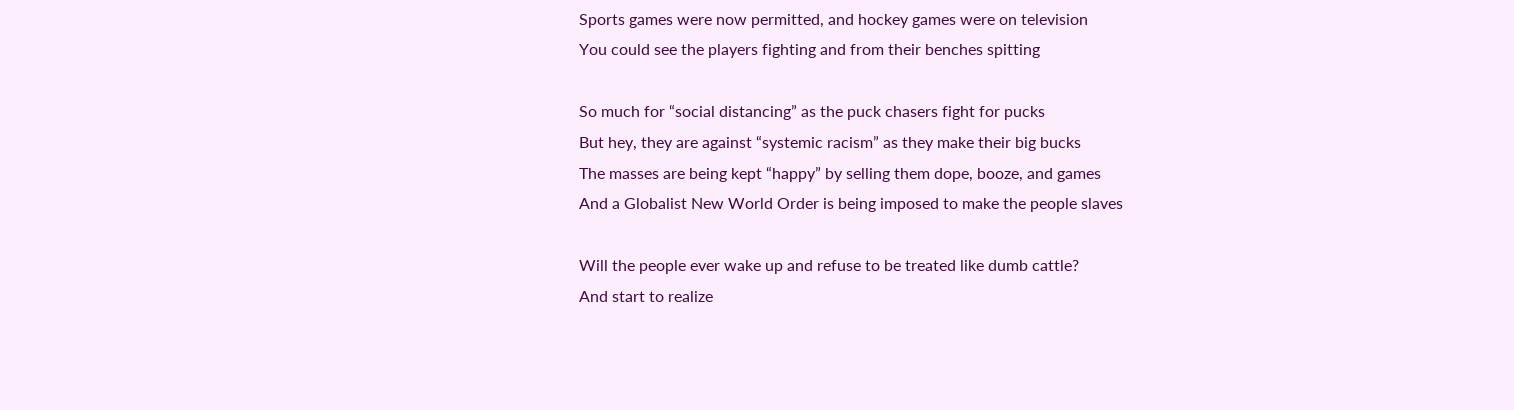Sports games were now permitted, and hockey games were on television
You could see the players fighting and from their benches spitting

So much for “social distancing” as the puck chasers fight for pucks
But hey, they are against “systemic racism” as they make their big bucks
The masses are being kept “happy” by selling them dope, booze, and games
And a Globalist New World Order is being imposed to make the people slaves

Will the people ever wake up and refuse to be treated like dumb cattle?
And start to realize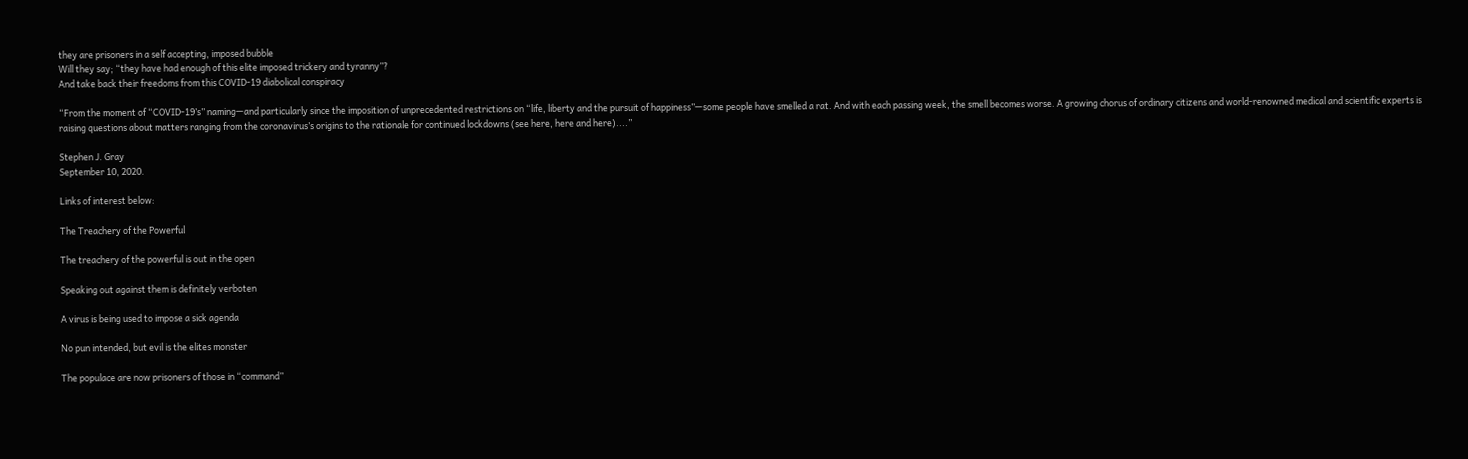they are prisoners in a self accepting, imposed bubble
Will they say; “they have had enough of this elite imposed trickery and tyranny”?
And take back their freedoms from this COVID-19 diabolical conspiracy

“From the moment of “COVID-19’s” naming—and particularly since the imposition of unprecedented restrictions on “life, liberty and the pursuit of happiness”—some people have smelled a rat. And with each passing week, the smell becomes worse. A growing chorus of ordinary citizens and world-renowned medical and scientific experts is raising questions about matters ranging from the coronavirus’s origins to the rationale for continued lockdowns (see here, here and here)....”

Stephen J. Gray
September 10, 2020.

Links of interest below:

The Treachery of the Powerful

The treachery of the powerful is out in the open

Speaking out against them is definitely verboten

A virus is being used to impose a sick agenda

No pun intended, but evil is the elites monster

The populace are now prisoners of those in “command”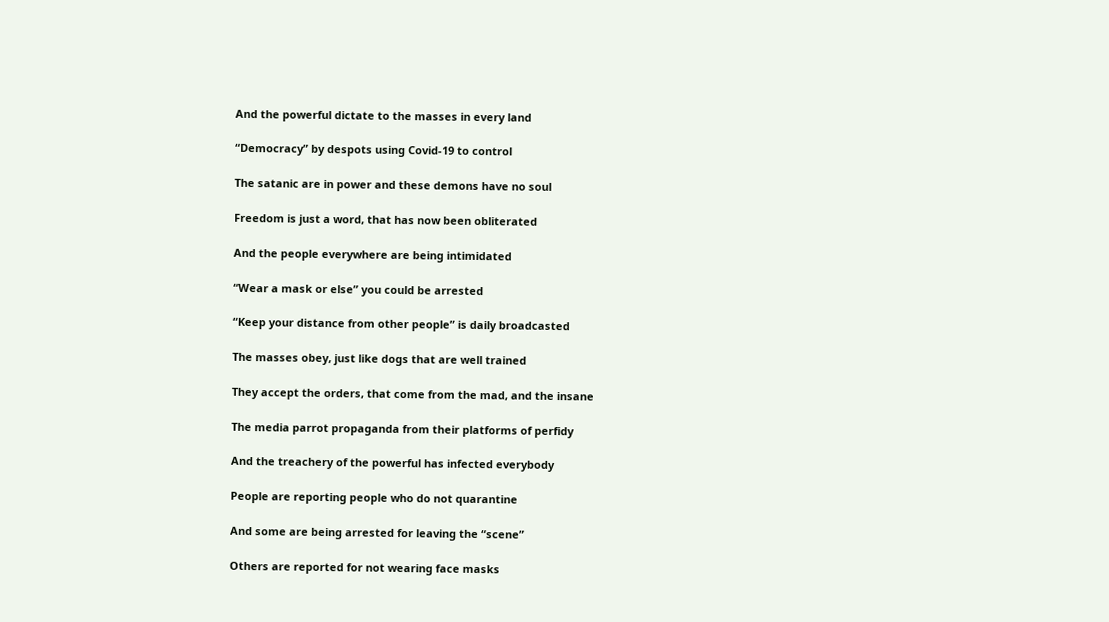And the powerful dictate to the masses in every land

“Democracy” by despots using Covid-19 to control

The satanic are in power and these demons have no soul

Freedom is just a word, that has now been obliterated

And the people everywhere are being intimidated

“Wear a mask or else” you could be arrested

“Keep your distance from other people” is daily broadcasted

The masses obey, just like dogs that are well trained

They accept the orders, that come from the mad, and the insane

The media parrot propaganda from their platforms of perfidy

And the treachery of the powerful has infected everybody

People are reporting people who do not quarantine

And some are being arrested for leaving the “scene”

Others are reported for not wearing face masks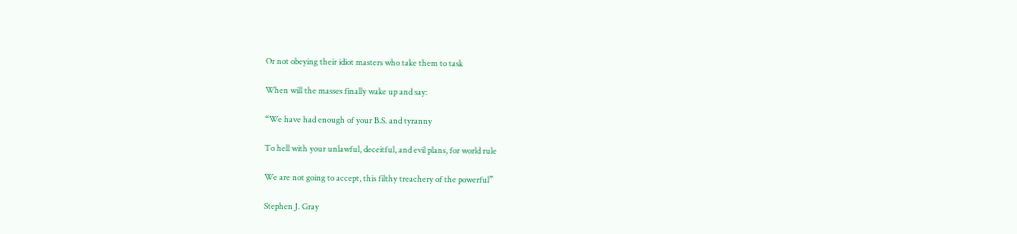Or not obeying their idiot masters who take them to task

When will the masses finally wake up and say:

“We have had enough of your B.S. and tyranny

To hell with your unlawful, deceitful, and evil plans, for world rule

We are not going to accept, this filthy treachery of the powerful”

Stephen J. Gray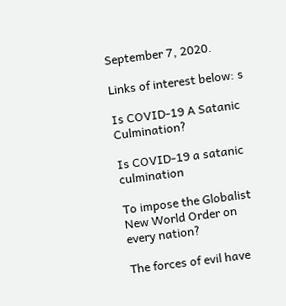September 7, 2020.

Links of interest below: s

Is COVID-19 A Satanic Culmination?

Is COVID-19 a satanic culmination

To impose the Globalist New World Order on every nation?

The forces of evil have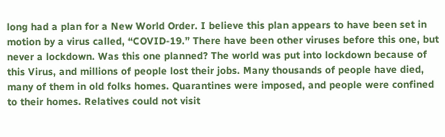long had a plan for a New World Order. I believe this plan appears to have been set in motion by a virus called, “COVID-19.” There have been other viruses before this one, but never a lockdown. Was this one planned? The world was put into lockdown because of this Virus, and millions of people lost their jobs. Many thousands of people have died, many of them in old folks homes. Quarantines were imposed, and people were confined to their homes. Relatives could not visit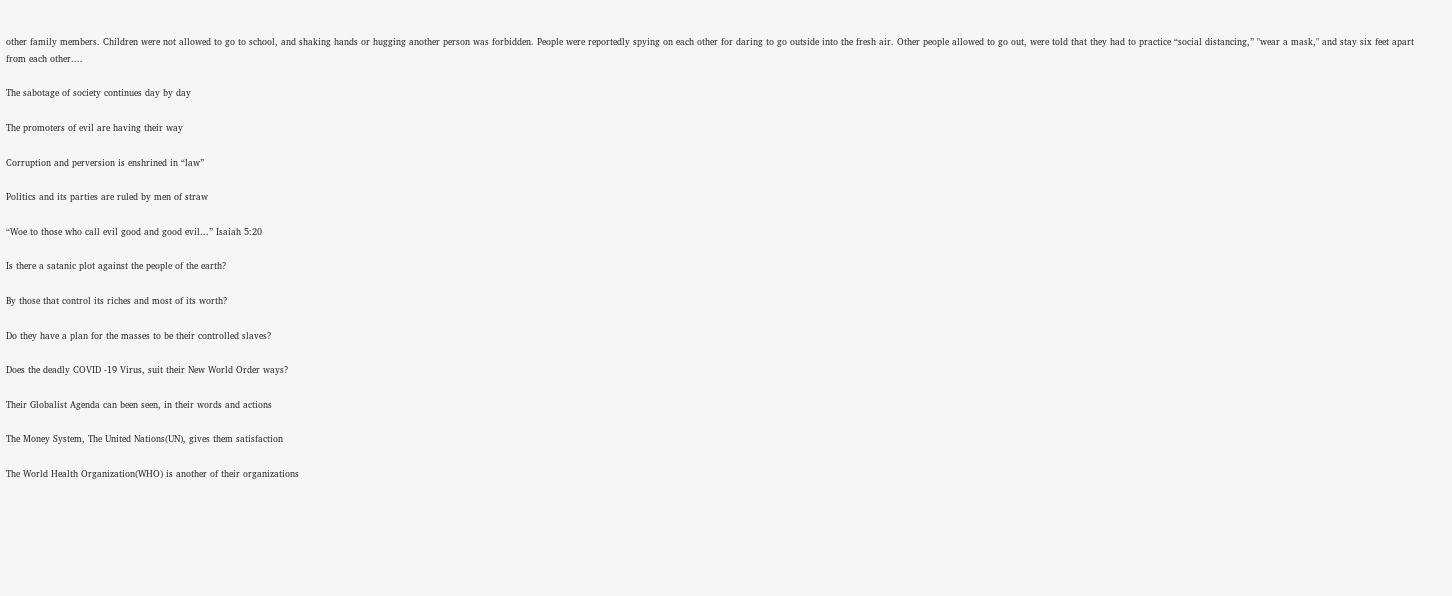other family members. Children were not allowed to go to school, and shaking hands or hugging another person was forbidden. People were reportedly spying on each other for daring to go outside into the fresh air. Other people allowed to go out, were told that they had to practice “social distancing,” "wear a mask," and stay six feet apart from each other....

The sabotage of society continues day by day

The promoters of evil are having their way

Corruption and perversion is enshrined in “law”

Politics and its parties are ruled by men of straw

“Woe to those who call evil good and good evil...” Isaiah 5:20

Is there a satanic plot against the people of the earth?

By those that control its riches and most of its worth?

Do they have a plan for the masses to be their controlled slaves?

Does the deadly COVID -19 Virus, suit their New World Order ways?

Their Globalist Agenda can been seen, in their words and actions

The Money System, The United Nations(UN), gives them satisfaction

The World Health Organization(WHO) is another of their organizations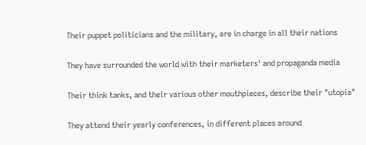Their puppet politicians and the military, are in charge in all their nations

They have surrounded the world with their marketers' and propaganda media

Their think tanks, and their various other mouthpieces, describe their "utopia"

They attend their yearly conferences, in different places around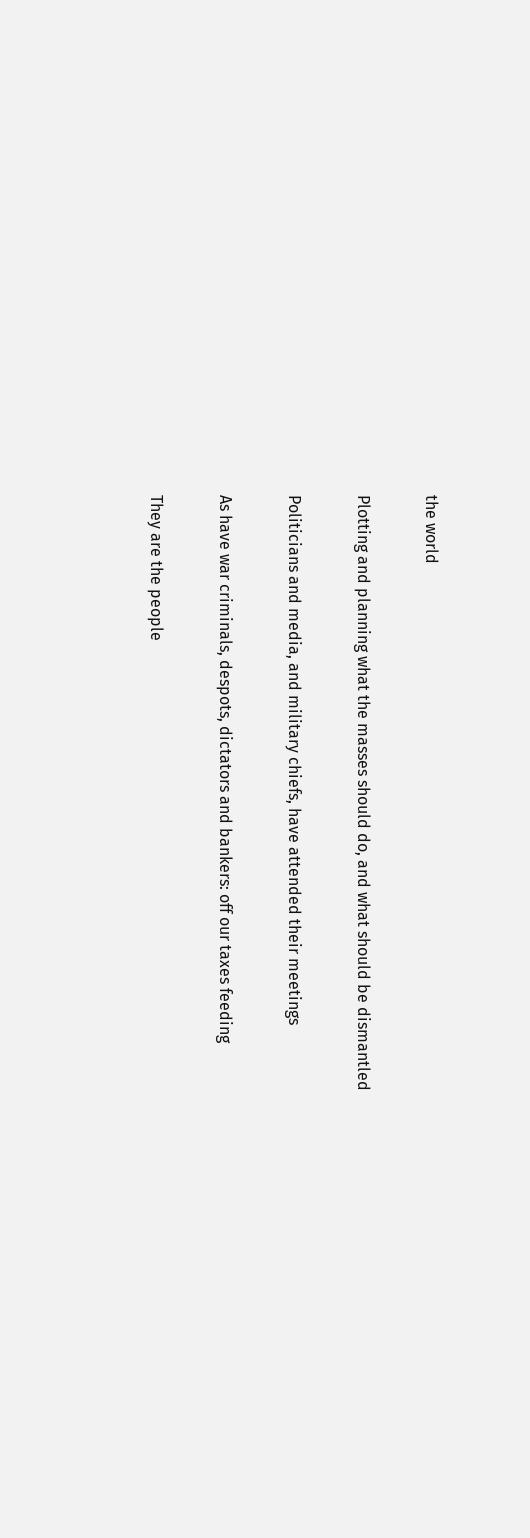the world

Plotting and planning what the masses should do, and what should be dismantled

Politicians and media, and military chiefs, have attended their meetings

As have war criminals, despots, dictators and bankers: off our taxes feeding

They are the people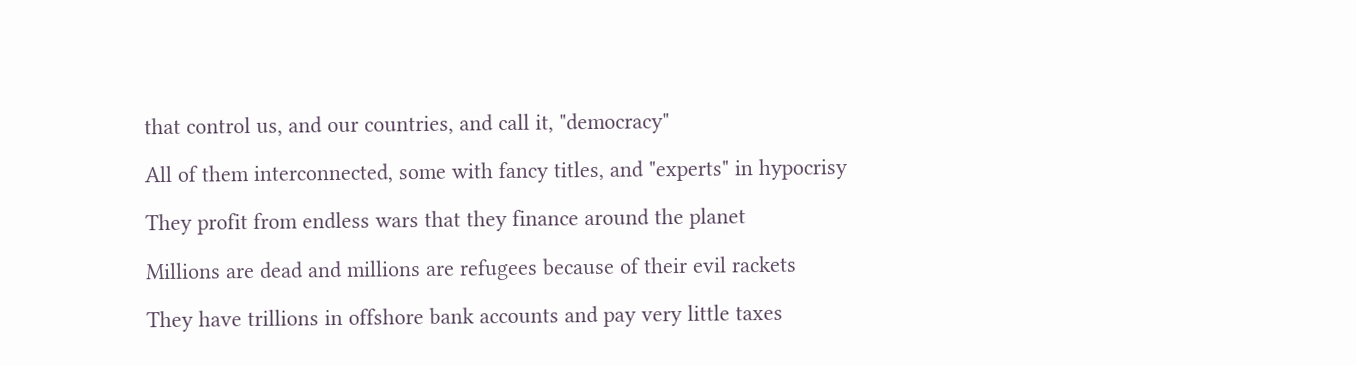that control us, and our countries, and call it, "democracy"

All of them interconnected, some with fancy titles, and "experts" in hypocrisy

They profit from endless wars that they finance around the planet

Millions are dead and millions are refugees because of their evil rackets

They have trillions in offshore bank accounts and pay very little taxes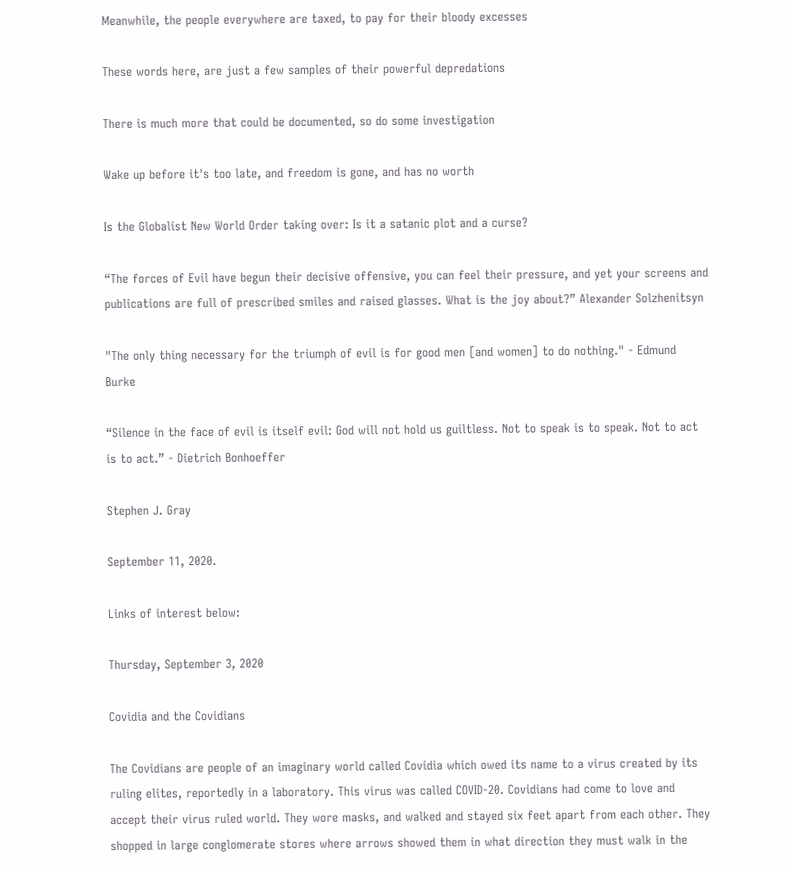Meanwhile, the people everywhere are taxed, to pay for their bloody excesses

These words here, are just a few samples of their powerful depredations

There is much more that could be documented, so do some investigation

Wake up before it's too late, and freedom is gone, and has no worth

Is the Globalist New World Order taking over: Is it a satanic plot and a curse?

“The forces of Evil have begun their decisive offensive, you can feel their pressure, and yet your screens and publications are full of prescribed smiles and raised glasses. What is the joy about?” Alexander Solzhenitsyn

"The only thing necessary for the triumph of evil is for good men [and women] to do nothing." - Edmund Burke

“Silence in the face of evil is itself evil: God will not hold us guiltless. Not to speak is to speak. Not to act is to act.” - Dietrich Bonhoeffer

Stephen J. Gray

September 11, 2020.

Links of interest below:

Thursday, September 3, 2020

Covidia and the Covidians

The Covidians are people of an imaginary world called Covidia which owed its name to a virus created by its ruling elites, reportedly in a laboratory. This virus was called COVID-20. Covidians had come to love and accept their virus ruled world. They wore masks, and walked and stayed six feet apart from each other. They shopped in large conglomerate stores where arrows showed them in what direction they must walk in the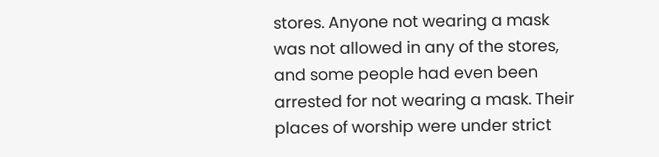stores. Anyone not wearing a mask was not allowed in any of the stores, and some people had even been arrested for not wearing a mask. Their places of worship were under strict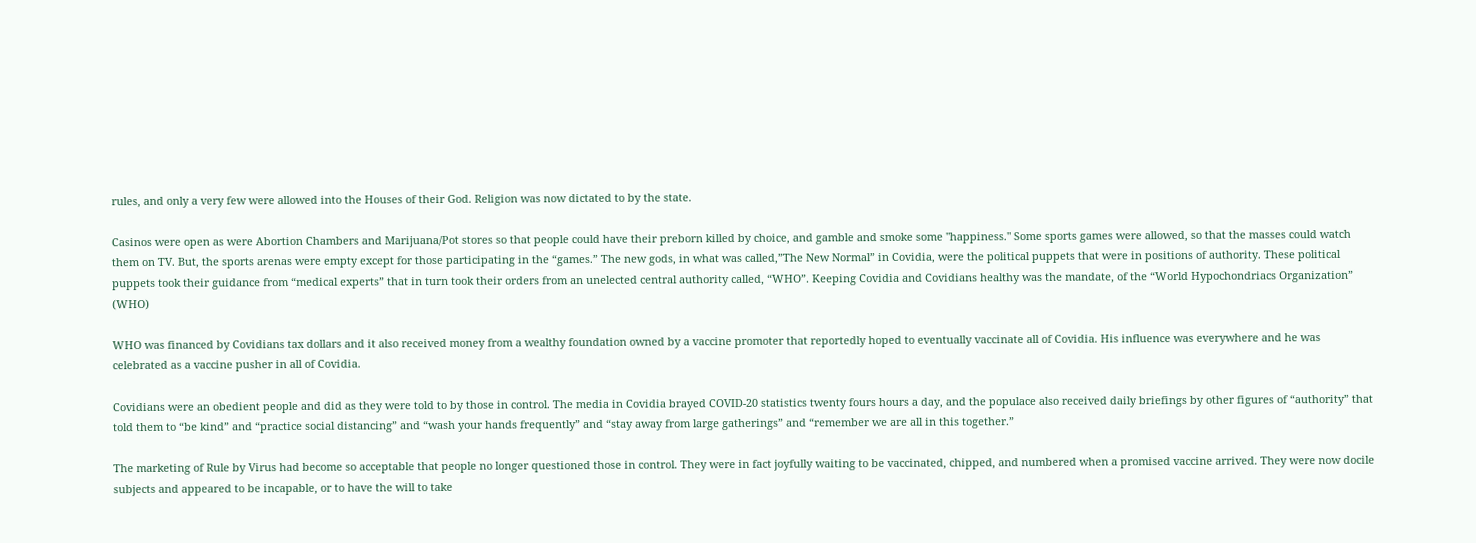rules, and only a very few were allowed into the Houses of their God. Religion was now dictated to by the state.

Casinos were open as were Abortion Chambers and Marijuana/Pot stores so that people could have their preborn killed by choice, and gamble and smoke some "happiness." Some sports games were allowed, so that the masses could watch them on TV. But, the sports arenas were empty except for those participating in the “games.” The new gods, in what was called,”The New Normal” in Covidia, were the political puppets that were in positions of authority. These political puppets took their guidance from “medical experts” that in turn took their orders from an unelected central authority called, “WHO”. Keeping Covidia and Covidians healthy was the mandate, of the “World Hypochondriacs Organization” (WHO)

WHO was financed by Covidians tax dollars and it also received money from a wealthy foundation owned by a vaccine promoter that reportedly hoped to eventually vaccinate all of Covidia. His influence was everywhere and he was celebrated as a vaccine pusher in all of Covidia.

Covidians were an obedient people and did as they were told to by those in control. The media in Covidia brayed COVID-20 statistics twenty fours hours a day, and the populace also received daily briefings by other figures of “authority” that told them to “be kind” and “practice social distancing” and “wash your hands frequently” and “stay away from large gatherings” and “remember we are all in this together.”

The marketing of Rule by Virus had become so acceptable that people no longer questioned those in control. They were in fact joyfully waiting to be vaccinated, chipped, and numbered when a promised vaccine arrived. They were now docile subjects and appeared to be incapable, or to have the will to take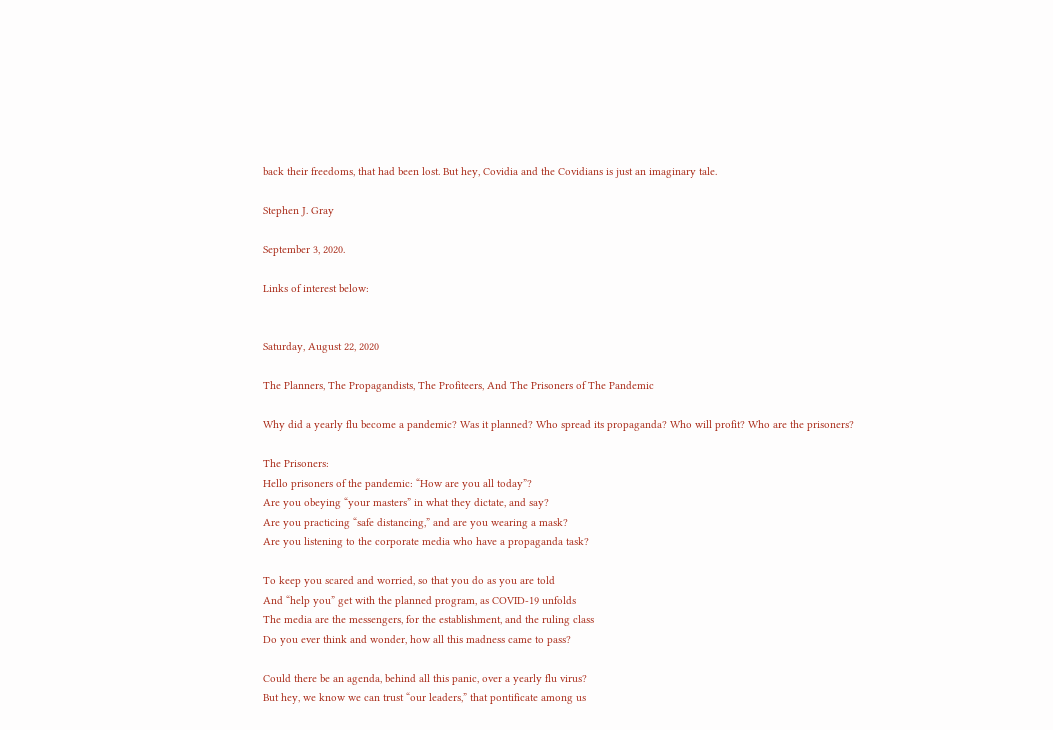back their freedoms, that had been lost. But hey, Covidia and the Covidians is just an imaginary tale.

Stephen J. Gray

September 3, 2020.

Links of interest below:


Saturday, August 22, 2020

The Planners, The Propagandists, The Profiteers, And The Prisoners of The Pandemic

Why did a yearly flu become a pandemic? Was it planned? Who spread its propaganda? Who will profit? Who are the prisoners?

The Prisoners:
Hello prisoners of the pandemic: “How are you all today”?
Are you obeying “your masters” in what they dictate, and say?
Are you practicing “safe distancing,” and are you wearing a mask?
Are you listening to the corporate media who have a propaganda task?

To keep you scared and worried, so that you do as you are told
And “help you” get with the planned program, as COVID-19 unfolds
The media are the messengers, for the establishment, and the ruling class
Do you ever think and wonder, how all this madness came to pass?

Could there be an agenda, behind all this panic, over a yearly flu virus?
But hey, we know we can trust “our leaders,” that pontificate among us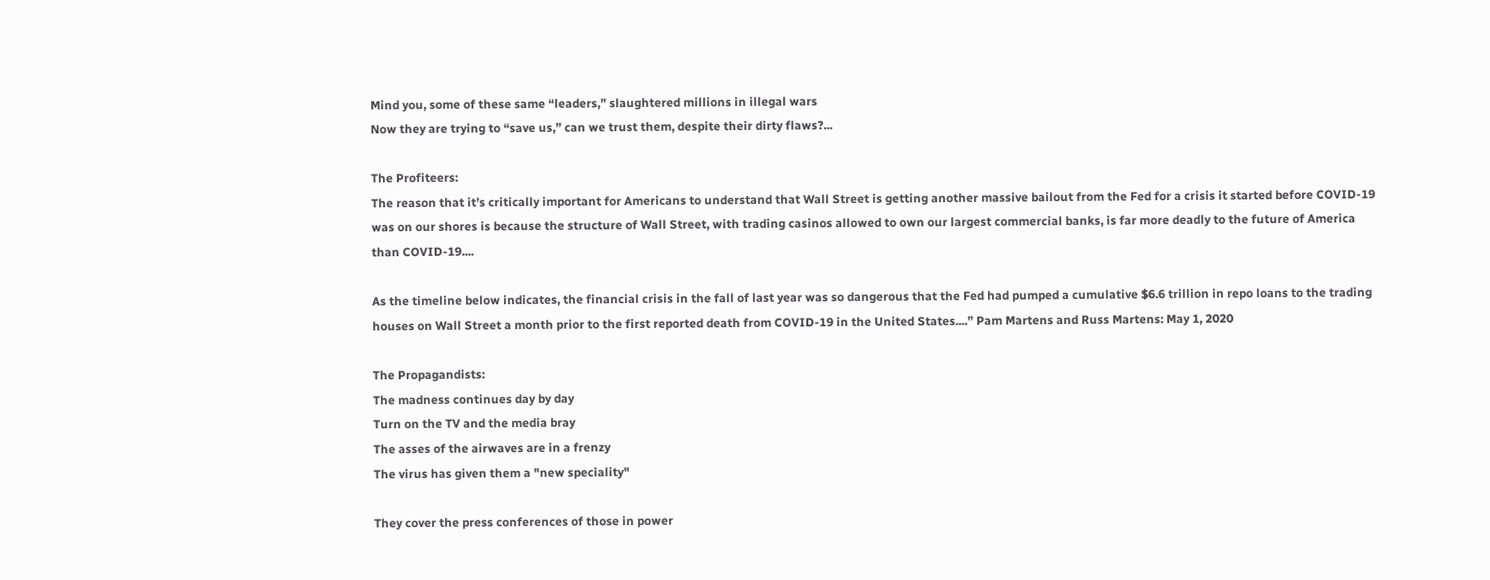Mind you, some of these same “leaders,” slaughtered millions in illegal wars
Now they are trying to “save us,” can we trust them, despite their dirty flaws?...

The Profiteers:
The reason that it’s critically important for Americans to understand that Wall Street is getting another massive bailout from the Fed for a crisis it started before COVID-19 was on our shores is because the structure of Wall Street, with trading casinos allowed to own our largest commercial banks, is far more deadly to the future of America than COVID-19....

As the timeline below indicates, the financial crisis in the fall of last year was so dangerous that the Fed had pumped a cumulative $6.6 trillion in repo loans to the trading houses on Wall Street a month prior to the first reported death from COVID-19 in the United States....” Pam Martens and Russ Martens: May 1, 2020

The Propagandists:
The madness continues day by day
Turn on the TV and the media bray
The asses of the airwaves are in a frenzy
The virus has given them a "new speciality"

They cover the press conferences of those in power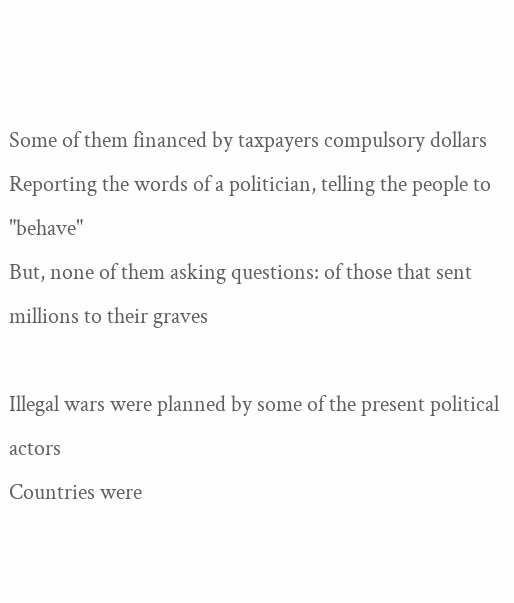Some of them financed by taxpayers compulsory dollars
Reporting the words of a politician, telling the people to "behave"
But, none of them asking questions: of those that sent millions to their graves

Illegal wars were planned by some of the present political actors
Countries were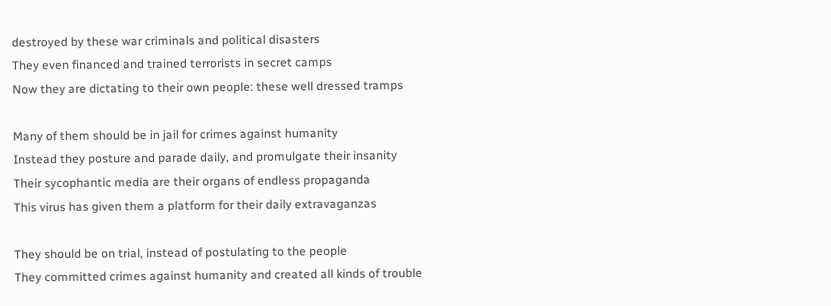destroyed by these war criminals and political disasters
They even financed and trained terrorists in secret camps
Now they are dictating to their own people: these well dressed tramps

Many of them should be in jail for crimes against humanity
Instead they posture and parade daily, and promulgate their insanity
Their sycophantic media are their organs of endless propaganda
This virus has given them a platform for their daily extravaganzas

They should be on trial, instead of postulating to the people
They committed crimes against humanity and created all kinds of trouble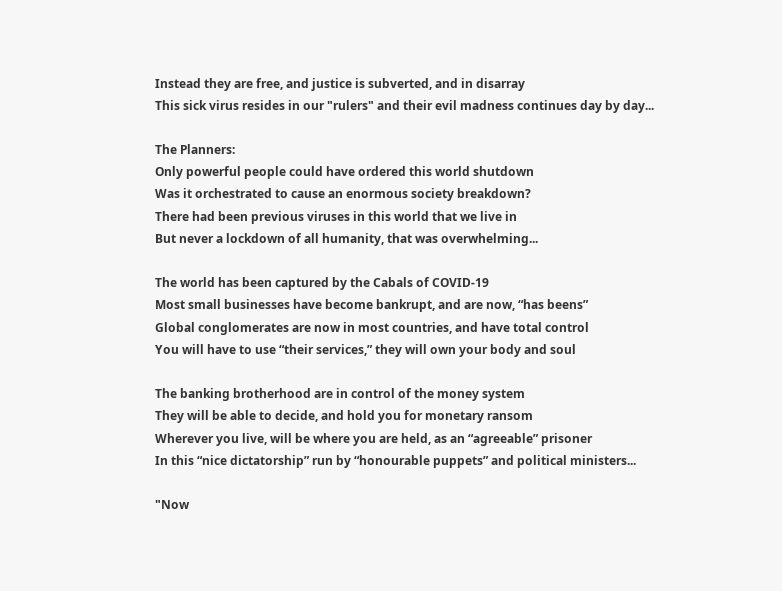Instead they are free, and justice is subverted, and in disarray
This sick virus resides in our "rulers" and their evil madness continues day by day...

The Planners:
Only powerful people could have ordered this world shutdown
Was it orchestrated to cause an enormous society breakdown?
There had been previous viruses in this world that we live in
But never a lockdown of all humanity, that was overwhelming...

The world has been captured by the Cabals of COVID-19
Most small businesses have become bankrupt, and are now, “has beens”
Global conglomerates are now in most countries, and have total control
You will have to use “their services,” they will own your body and soul

The banking brotherhood are in control of the money system
They will be able to decide, and hold you for monetary ransom
Wherever you live, will be where you are held, as an “agreeable” prisoner
In this “nice dictatorship” run by “honourable puppets” and political ministers...

"Now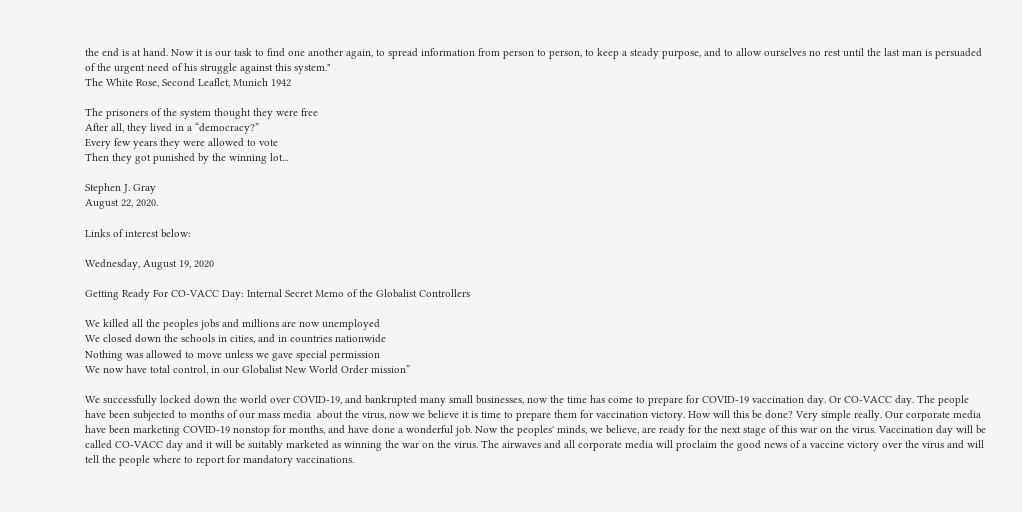the end is at hand. Now it is our task to find one another again, to spread information from person to person, to keep a steady purpose, and to allow ourselves no rest until the last man is persuaded of the urgent need of his struggle against this system."
The White Rose, Second Leaflet, Munich 1942

The prisoners of the system thought they were free
After all, they lived in a “democracy?”
Every few years they were allowed to vote
Then they got punished by the winning lot...

Stephen J. Gray
August 22, 2020.

Links of interest below:

Wednesday, August 19, 2020

Getting Ready For CO-VACC Day: Internal Secret Memo of the Globalist Controllers

We killed all the peoples jobs and millions are now unemployed
We closed down the schools in cities, and in countries nationwide
Nothing was allowed to move unless we gave special permission
We now have total control, in our Globalist New World Order mission”

We successfully locked down the world over COVID-19, and bankrupted many small businesses, now the time has come to prepare for COVID-19 vaccination day. Or CO-VACC day. The people have been subjected to months of our mass media  about the virus, now we believe it is time to prepare them for vaccination victory. How will this be done? Very simple really. Our corporate media have been marketing COVID-19 nonstop for months, and have done a wonderful job. Now the peoples' minds, we believe, are ready for the next stage of this war on the virus. Vaccination day will be called CO-VACC day and it will be suitably marketed as winning the war on the virus. The airwaves and all corporate media will proclaim the good news of a vaccine victory over the virus and will tell the people where to report for mandatory vaccinations.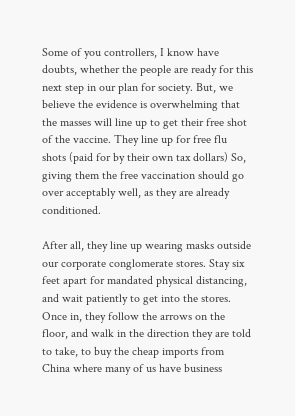Some of you controllers, I know have doubts, whether the people are ready for this next step in our plan for society. But, we believe the evidence is overwhelming that the masses will line up to get their free shot of the vaccine. They line up for free flu shots (paid for by their own tax dollars) So, giving them the free vaccination should go over acceptably well, as they are already conditioned.

After all, they line up wearing masks outside our corporate conglomerate stores. Stay six feet apart for mandated physical distancing, and wait patiently to get into the stores. Once in, they follow the arrows on the floor, and walk in the direction they are told to take, to buy the cheap imports from China where many of us have business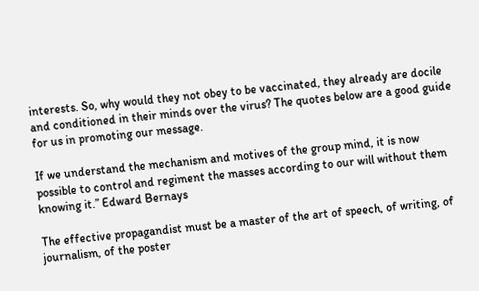interests. So, why would they not obey to be vaccinated, they already are docile and conditioned in their minds over the virus? The quotes below are a good guide for us in promoting our message.

If we understand the mechanism and motives of the group mind, it is now possible to control and regiment the masses according to our will without them knowing it.” Edward Bernays

The effective propagandist must be a master of the art of speech, of writing, of journalism, of the poster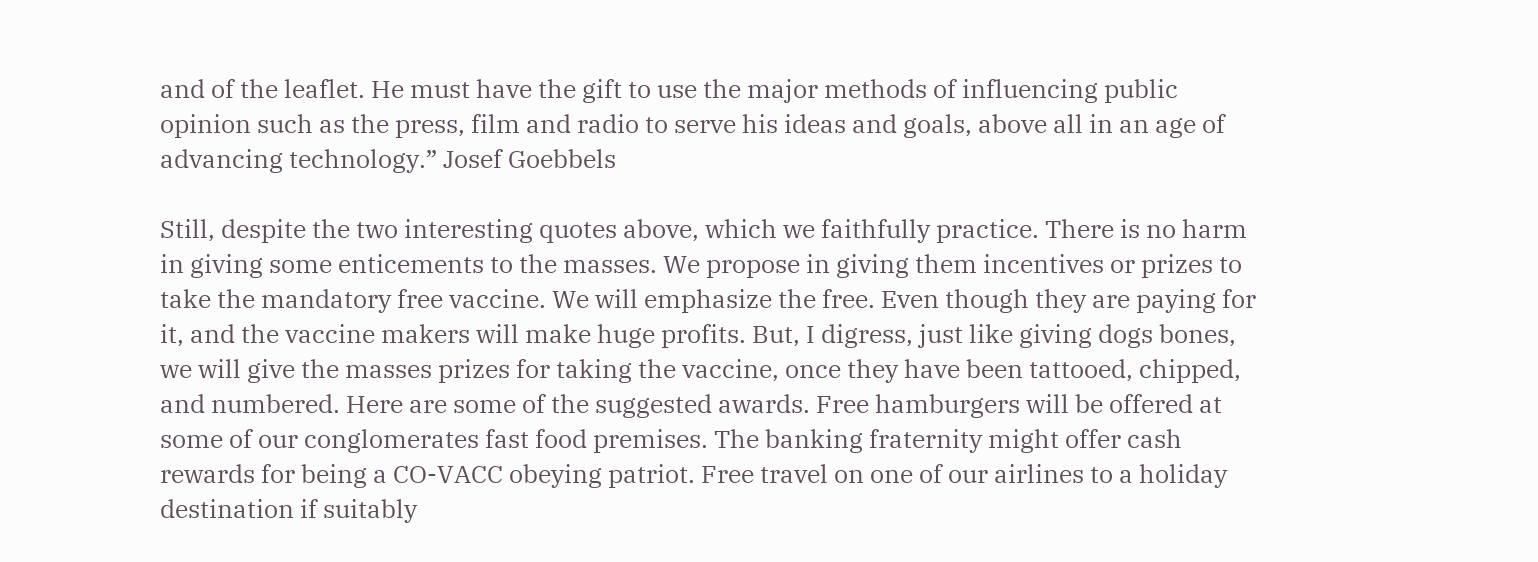and of the leaflet. He must have the gift to use the major methods of influencing public opinion such as the press, film and radio to serve his ideas and goals, above all in an age of advancing technology.” Josef Goebbels

Still, despite the two interesting quotes above, which we faithfully practice. There is no harm in giving some enticements to the masses. We propose in giving them incentives or prizes to take the mandatory free vaccine. We will emphasize the free. Even though they are paying for it, and the vaccine makers will make huge profits. But, I digress, just like giving dogs bones, we will give the masses prizes for taking the vaccine, once they have been tattooed, chipped, and numbered. Here are some of the suggested awards. Free hamburgers will be offered at some of our conglomerates fast food premises. The banking fraternity might offer cash rewards for being a CO-VACC obeying patriot. Free travel on one of our airlines to a holiday destination if suitably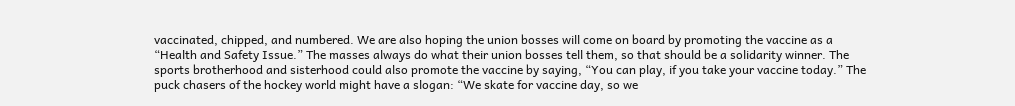vaccinated, chipped, and numbered. We are also hoping the union bosses will come on board by promoting the vaccine as a “Health and Safety Issue.” The masses always do what their union bosses tell them, so that should be a solidarity winner. The sports brotherhood and sisterhood could also promote the vaccine by saying, “You can play, if you take your vaccine today.” The puck chasers of the hockey world might have a slogan: “We skate for vaccine day, so we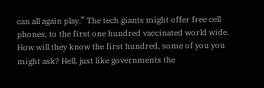can all again play.” The tech giants might offer free cell phones, to the first one hundred vaccinated world wide. How will they know the first hundred, some of you you might ask? Hell, just like governments the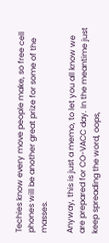Techies know every move people make, so free cell phones will be another great prize for some of the masses.

Anyway, this is just a memo, to let you all know we are prepared for CO-VACC day. In the meantime just keep spreading the word, oops,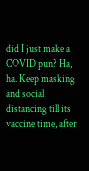did I just make a COVID pun? Ha, ha. Keep masking and social distancing till its vaccine time, after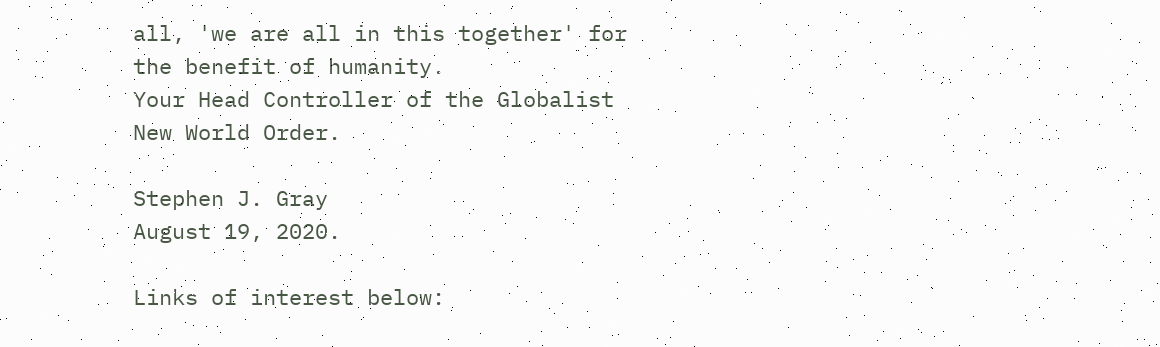all, 'we are all in this together' for the benefit of humanity.
Your Head Controller of the Globalist New World Order.

Stephen J. Gray
August 19, 2020.

Links of interest below: